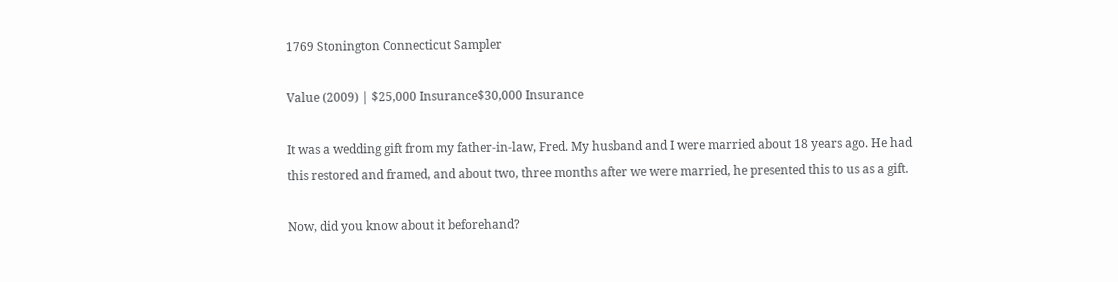1769 Stonington Connecticut Sampler

Value (2009) | $25,000 Insurance$30,000 Insurance

It was a wedding gift from my father-in-law, Fred. My husband and I were married about 18 years ago. He had this restored and framed, and about two, three months after we were married, he presented this to us as a gift.

Now, did you know about it beforehand?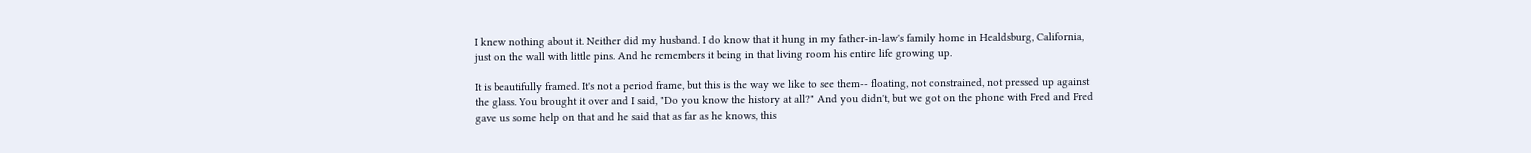I knew nothing about it. Neither did my husband. I do know that it hung in my father-in-law's family home in Healdsburg, California, just on the wall with little pins. And he remembers it being in that living room his entire life growing up.

It is beautifully framed. It's not a period frame, but this is the way we like to see them-- floating, not constrained, not pressed up against the glass. You brought it over and I said, "Do you know the history at all?" And you didn't, but we got on the phone with Fred and Fred gave us some help on that and he said that as far as he knows, this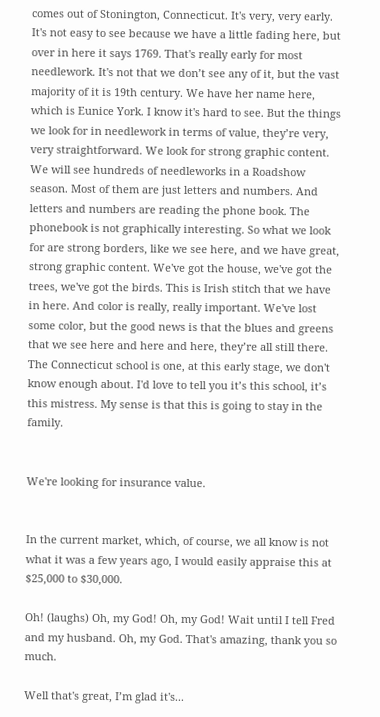comes out of Stonington, Connecticut. It's very, very early. It's not easy to see because we have a little fading here, but over in here it says 1769. That's really early for most needlework. It's not that we don’t see any of it, but the vast majority of it is 19th century. We have her name here, which is Eunice York. I know it's hard to see. But the things we look for in needlework in terms of value, they’re very, very straightforward. We look for strong graphic content. We will see hundreds of needleworks in a Roadshow season. Most of them are just letters and numbers. And letters and numbers are reading the phone book. The phonebook is not graphically interesting. So what we look for are strong borders, like we see here, and we have great, strong graphic content. We've got the house, we've got the trees, we've got the birds. This is Irish stitch that we have in here. And color is really, really important. We've lost some color, but the good news is that the blues and greens that we see here and here and here, they’re all still there. The Connecticut school is one, at this early stage, we don't know enough about. I'd love to tell you it’s this school, it’s this mistress. My sense is that this is going to stay in the family.


We're looking for insurance value.


In the current market, which, of course, we all know is not what it was a few years ago, I would easily appraise this at $25,000 to $30,000.

Oh! (laughs) Oh, my God! Oh, my God! Wait until I tell Fred and my husband. Oh, my God. That's amazing, thank you so much.

Well that's great, I’m glad it's...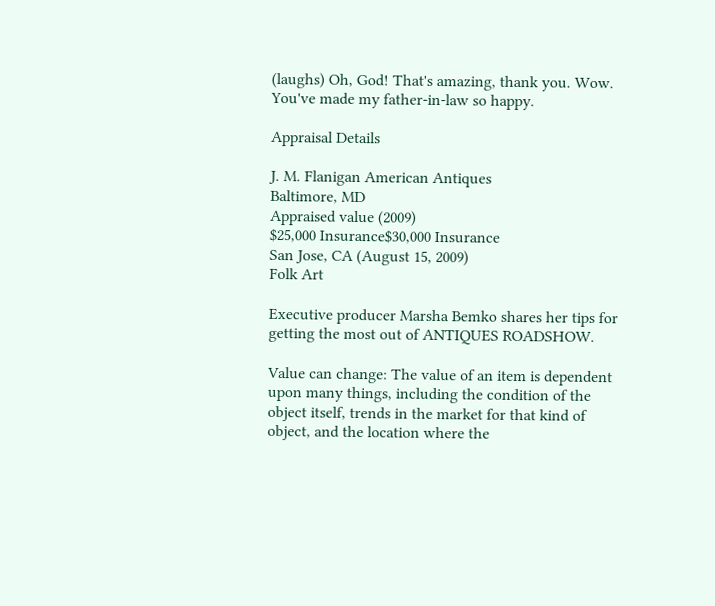(laughs) Oh, God! That's amazing, thank you. Wow. You've made my father-in-law so happy.

Appraisal Details

J. M. Flanigan American Antiques
Baltimore, MD
Appraised value (2009)
$25,000 Insurance$30,000 Insurance
San Jose, CA (August 15, 2009)
Folk Art

Executive producer Marsha Bemko shares her tips for getting the most out of ANTIQUES ROADSHOW.

Value can change: The value of an item is dependent upon many things, including the condition of the object itself, trends in the market for that kind of object, and the location where the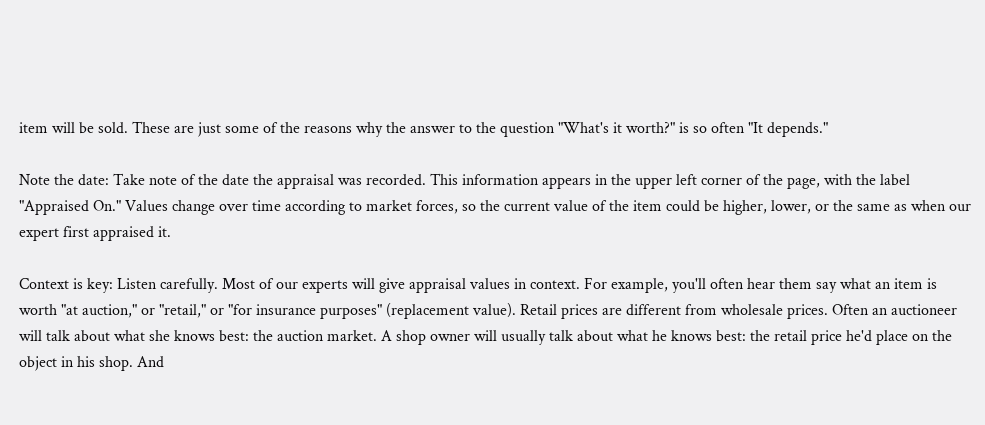item will be sold. These are just some of the reasons why the answer to the question "What's it worth?" is so often "It depends."

Note the date: Take note of the date the appraisal was recorded. This information appears in the upper left corner of the page, with the label "Appraised On." Values change over time according to market forces, so the current value of the item could be higher, lower, or the same as when our expert first appraised it.

Context is key: Listen carefully. Most of our experts will give appraisal values in context. For example, you'll often hear them say what an item is worth "at auction," or "retail," or "for insurance purposes" (replacement value). Retail prices are different from wholesale prices. Often an auctioneer will talk about what she knows best: the auction market. A shop owner will usually talk about what he knows best: the retail price he'd place on the object in his shop. And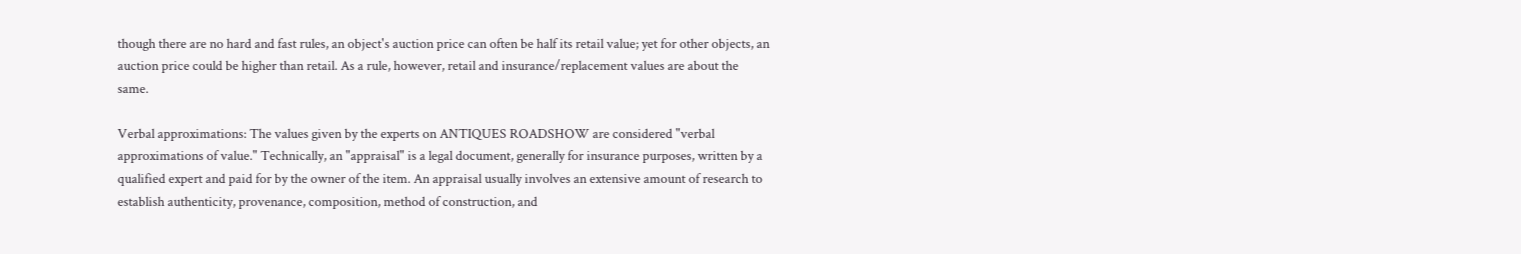though there are no hard and fast rules, an object's auction price can often be half its retail value; yet for other objects, an auction price could be higher than retail. As a rule, however, retail and insurance/replacement values are about the same.

Verbal approximations: The values given by the experts on ANTIQUES ROADSHOW are considered "verbal approximations of value." Technically, an "appraisal" is a legal document, generally for insurance purposes, written by a qualified expert and paid for by the owner of the item. An appraisal usually involves an extensive amount of research to establish authenticity, provenance, composition, method of construction, and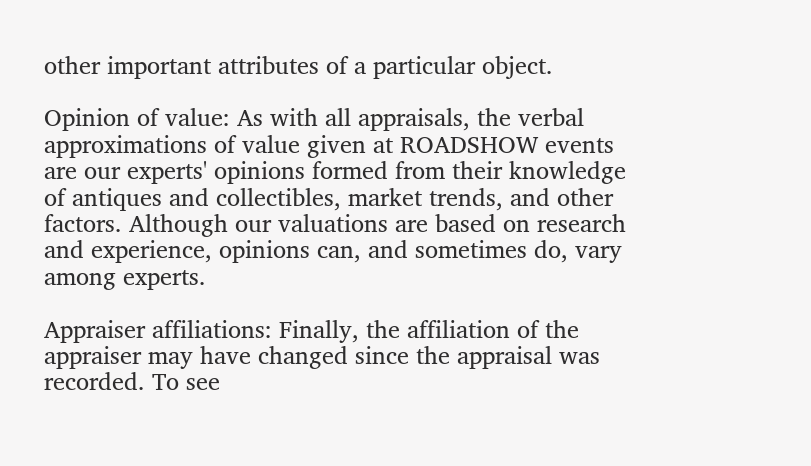other important attributes of a particular object.

Opinion of value: As with all appraisals, the verbal approximations of value given at ROADSHOW events are our experts' opinions formed from their knowledge of antiques and collectibles, market trends, and other factors. Although our valuations are based on research and experience, opinions can, and sometimes do, vary among experts.

Appraiser affiliations: Finally, the affiliation of the appraiser may have changed since the appraisal was recorded. To see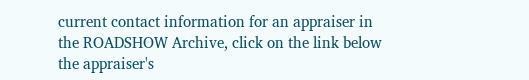current contact information for an appraiser in the ROADSHOW Archive, click on the link below the appraiser's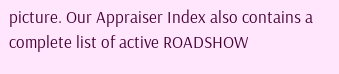picture. Our Appraiser Index also contains a complete list of active ROADSHOW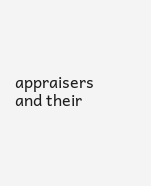appraisers and their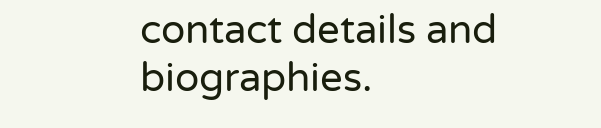contact details and biographies.